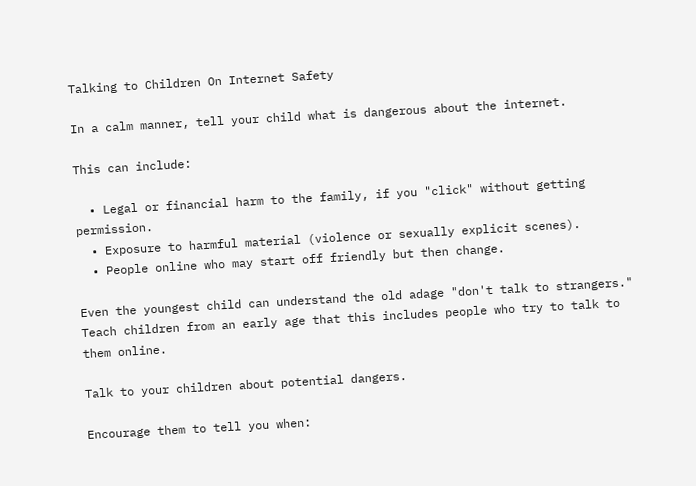Talking to Children On Internet Safety

In a calm manner, tell your child what is dangerous about the internet.

This can include:

  • Legal or financial harm to the family, if you "click" without getting permission.
  • Exposure to harmful material (violence or sexually explicit scenes).
  • People online who may start off friendly but then change.

Even the youngest child can understand the old adage "don't talk to strangers." Teach children from an early age that this includes people who try to talk to them online.

Talk to your children about potential dangers.

Encourage them to tell you when: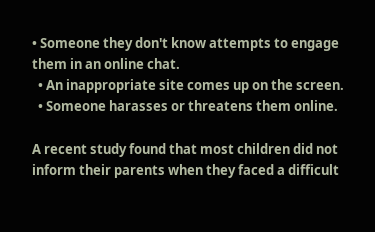• Someone they don't know attempts to engage them in an online chat.
  • An inappropriate site comes up on the screen.
  • Someone harasses or threatens them online.

A recent study found that most children did not inform their parents when they faced a difficult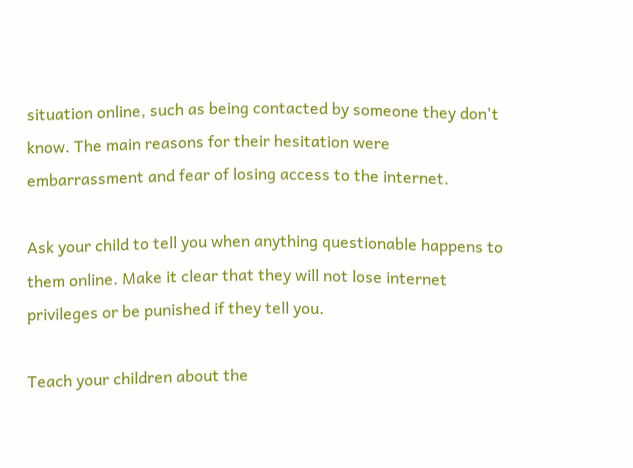situation online, such as being contacted by someone they don't know. The main reasons for their hesitation were embarrassment and fear of losing access to the internet.

Ask your child to tell you when anything questionable happens to them online. Make it clear that they will not lose internet privileges or be punished if they tell you.

Teach your children about the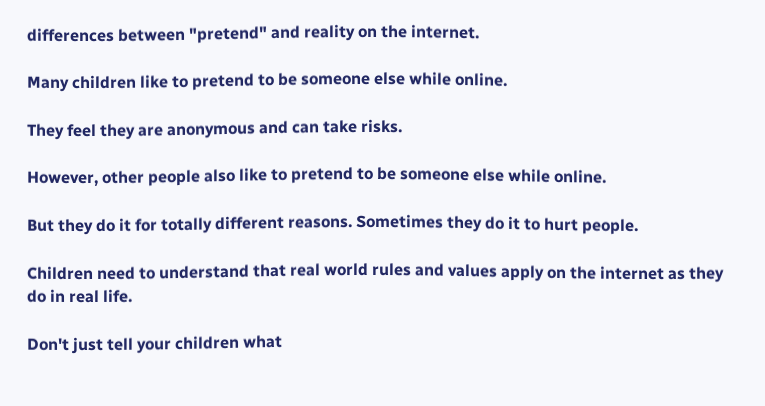differences between "pretend" and reality on the internet.

Many children like to pretend to be someone else while online.

They feel they are anonymous and can take risks.

However, other people also like to pretend to be someone else while online.

But they do it for totally different reasons. Sometimes they do it to hurt people.

Children need to understand that real world rules and values apply on the internet as they do in real life.

Don't just tell your children what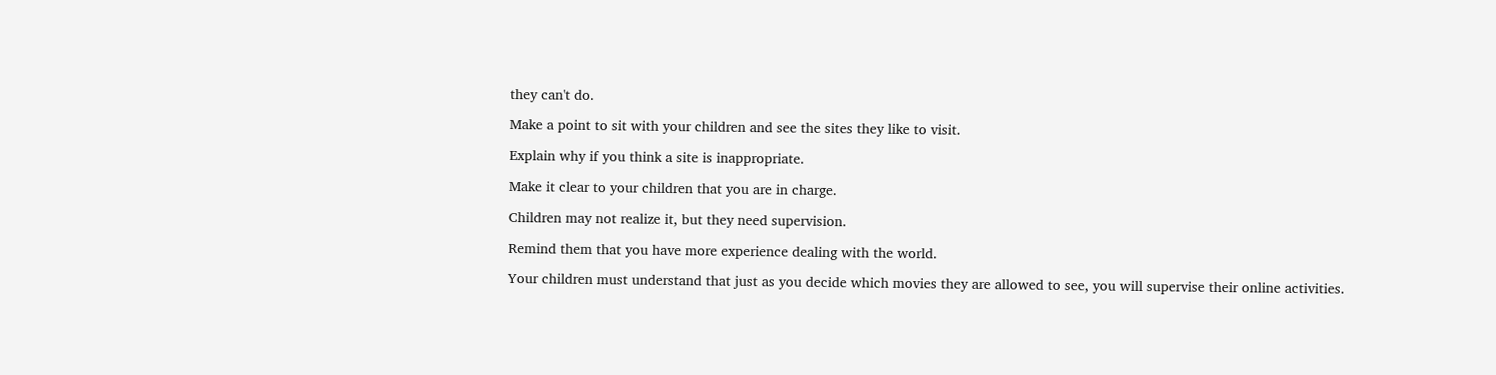they can't do.

Make a point to sit with your children and see the sites they like to visit.

Explain why if you think a site is inappropriate.

Make it clear to your children that you are in charge.

Children may not realize it, but they need supervision.

Remind them that you have more experience dealing with the world.

Your children must understand that just as you decide which movies they are allowed to see, you will supervise their online activities.